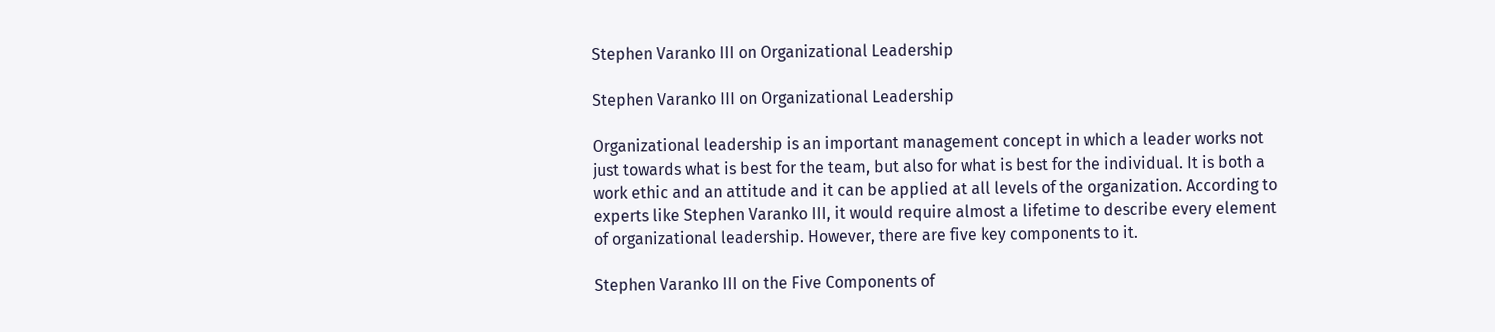Stephen Varanko III on Organizational Leadership

Stephen Varanko III on Organizational Leadership

Organizational leadership is an important management concept in which a leader works not just towards what is best for the team, but also for what is best for the individual. It is both a work ethic and an attitude and it can be applied at all levels of the organization. According to experts like Stephen Varanko III, it would require almost a lifetime to describe every element of organizational leadership. However, there are five key components to it.

Stephen Varanko III on the Five Components of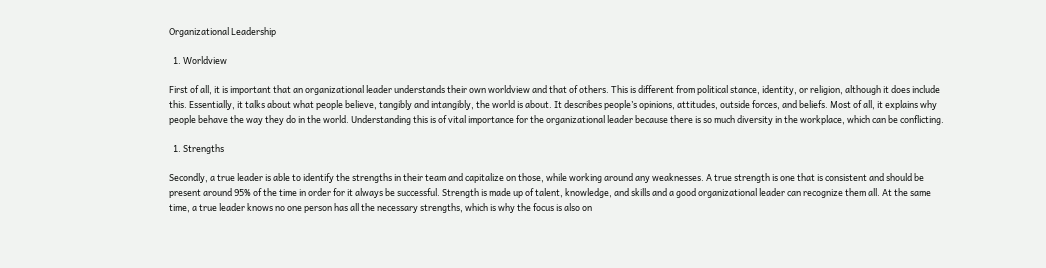Organizational Leadership

  1. Worldview

First of all, it is important that an organizational leader understands their own worldview and that of others. This is different from political stance, identity, or religion, although it does include this. Essentially, it talks about what people believe, tangibly and intangibly, the world is about. It describes people’s opinions, attitudes, outside forces, and beliefs. Most of all, it explains why people behave the way they do in the world. Understanding this is of vital importance for the organizational leader because there is so much diversity in the workplace, which can be conflicting.

  1. Strengths

Secondly, a true leader is able to identify the strengths in their team and capitalize on those, while working around any weaknesses. A true strength is one that is consistent and should be present around 95% of the time in order for it always be successful. Strength is made up of talent, knowledge, and skills and a good organizational leader can recognize them all. At the same time, a true leader knows no one person has all the necessary strengths, which is why the focus is also on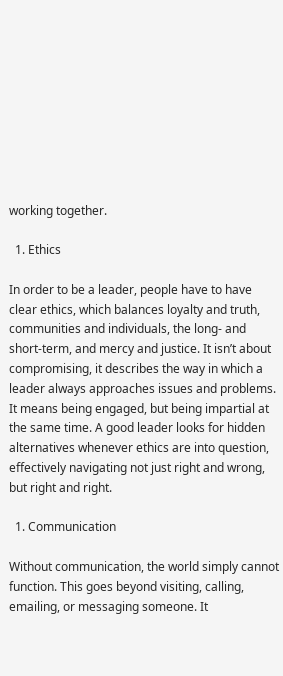working together.

  1. Ethics

In order to be a leader, people have to have clear ethics, which balances loyalty and truth, communities and individuals, the long- and short-term, and mercy and justice. It isn’t about compromising, it describes the way in which a leader always approaches issues and problems. It means being engaged, but being impartial at the same time. A good leader looks for hidden alternatives whenever ethics are into question, effectively navigating not just right and wrong, but right and right.

  1. Communication

Without communication, the world simply cannot function. This goes beyond visiting, calling, emailing, or messaging someone. It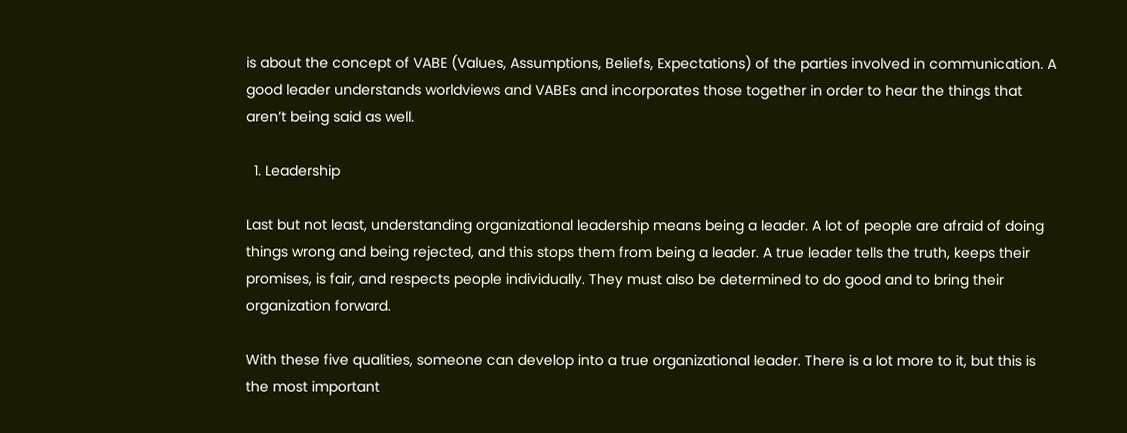is about the concept of VABE (Values, Assumptions, Beliefs, Expectations) of the parties involved in communication. A good leader understands worldviews and VABEs and incorporates those together in order to hear the things that aren’t being said as well.

  1. Leadership

Last but not least, understanding organizational leadership means being a leader. A lot of people are afraid of doing things wrong and being rejected, and this stops them from being a leader. A true leader tells the truth, keeps their promises, is fair, and respects people individually. They must also be determined to do good and to bring their organization forward.

With these five qualities, someone can develop into a true organizational leader. There is a lot more to it, but this is the most important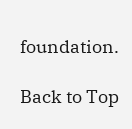foundation.

Back to Top